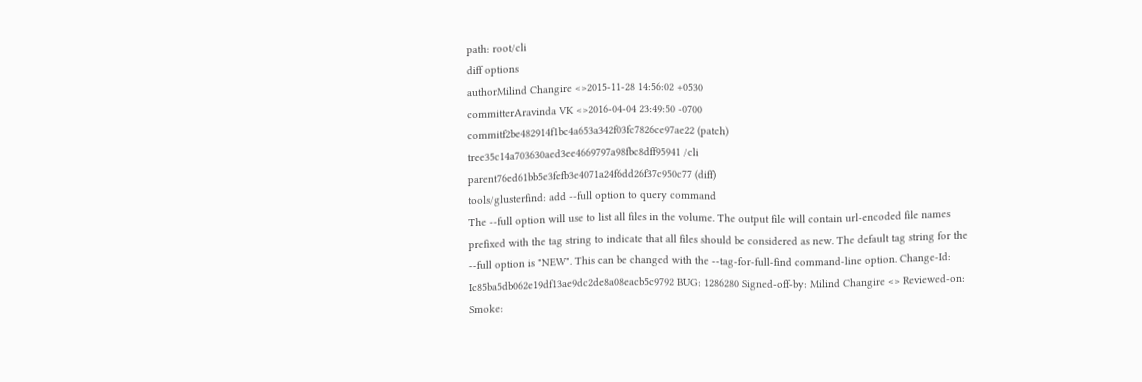path: root/cli
diff options
authorMilind Changire <>2015-11-28 14:56:02 +0530
committerAravinda VK <>2016-04-04 23:49:50 -0700
commitf2be482914f1bc4a653a342f03fc7826ce97ae22 (patch)
tree35c14a703630aed3ee4669797a98fbc8dff95941 /cli
parent76ed61bb5e3fefb3e4071a24f6dd26f37c950c77 (diff)
tools/glusterfind: add --full option to query command
The --full option will use to list all files in the volume. The output file will contain url-encoded file names prefixed with the tag string to indicate that all files should be considered as new. The default tag string for the --full option is "NEW". This can be changed with the --tag-for-full-find command-line option. Change-Id: Ic85ba5db062e19df13ae9dc2de8a08eacb5c9792 BUG: 1286280 Signed-off-by: Milind Changire <> Reviewed-on: Smoke: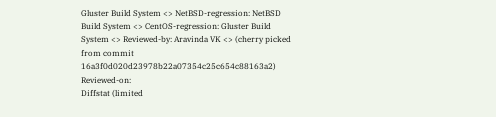Gluster Build System <> NetBSD-regression: NetBSD Build System <> CentOS-regression: Gluster Build System <> Reviewed-by: Aravinda VK <> (cherry picked from commit 16a3f0d020d23978b22a07354c25c654c88163a2) Reviewed-on:
Diffstat (limited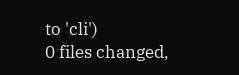to 'cli')
0 files changed,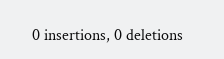0 insertions, 0 deletions